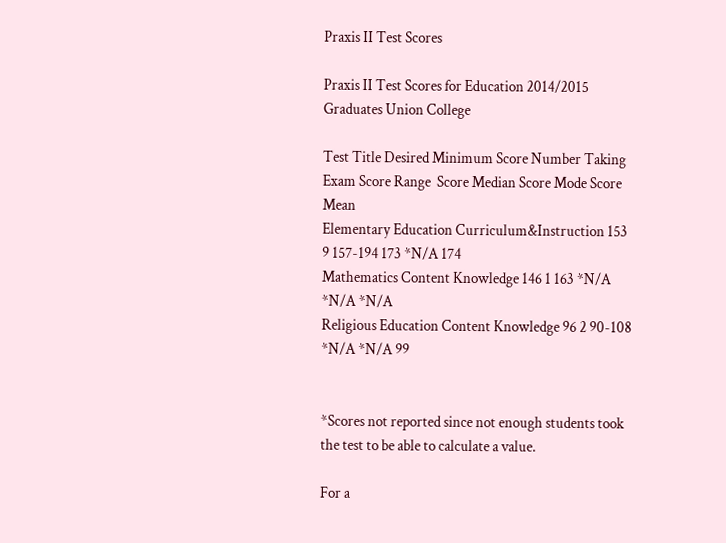Praxis II Test Scores

Praxis II Test Scores for Education 2014/2015 Graduates Union College

Test Title Desired Minimum Score Number Taking Exam Score Range  Score Median Score Mode Score Mean
Elementary Education Curriculum&Instruction 153 9 157-194 173 *N/A 174
Mathematics Content Knowledge 146 1 163 *N/A *N/A *N/A
Religious Education Content Knowledge 96 2 90-108 *N/A *N/A 99


*Scores not reported since not enough students took the test to be able to calculate a value.

For a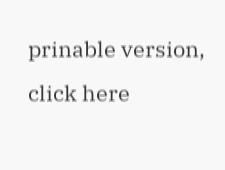prinable version, click here